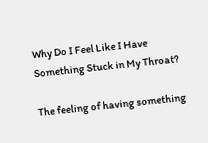Why Do I Feel Like I Have Something Stuck in My Throat?

The feeling of having something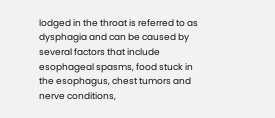lodged in the throat is referred to as dysphagia and can be caused by several factors that include esophageal spasms, food stuck in the esophagus, chest tumors and nerve conditions,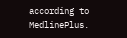according to MedlinePlus.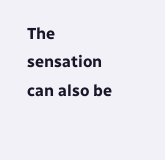The sensation can also be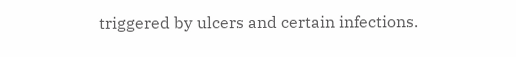triggered by ulcers and certain infections.